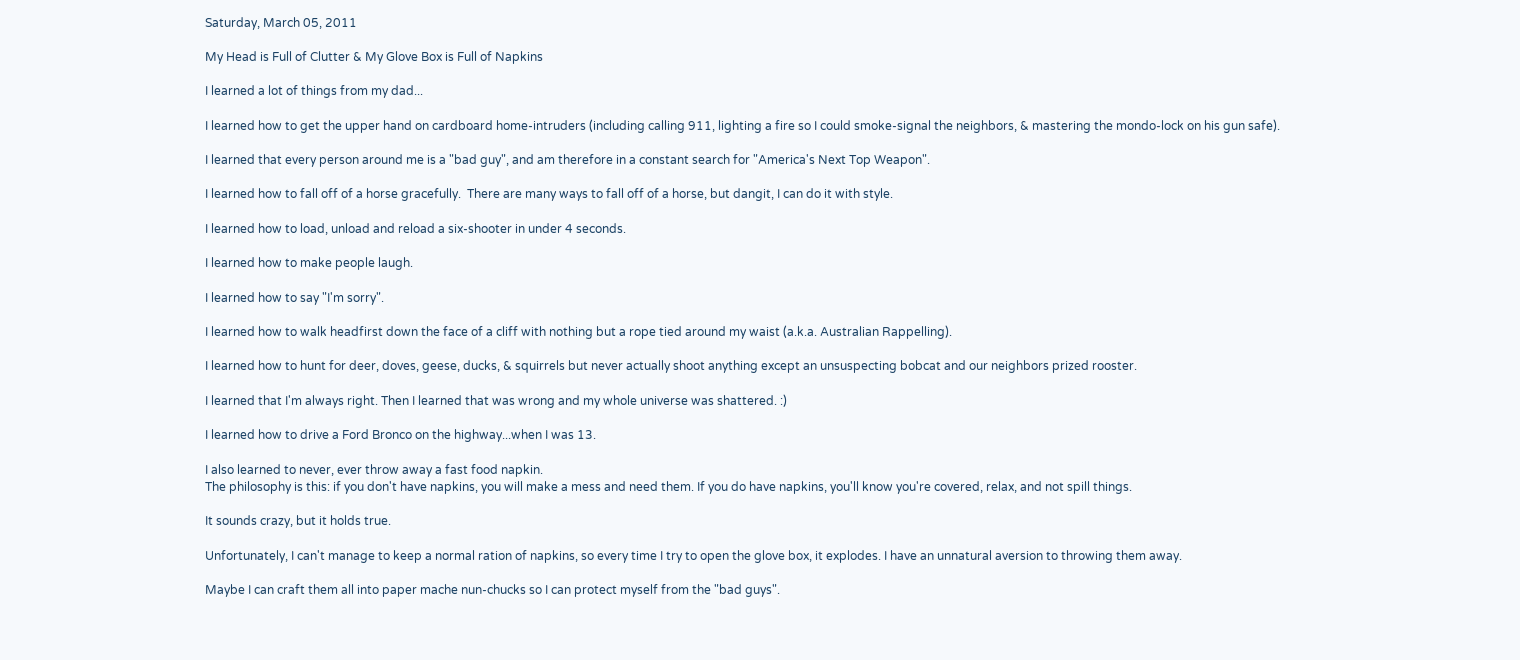Saturday, March 05, 2011

My Head is Full of Clutter & My Glove Box is Full of Napkins

I learned a lot of things from my dad...

I learned how to get the upper hand on cardboard home-intruders (including calling 911, lighting a fire so I could smoke-signal the neighbors, & mastering the mondo-lock on his gun safe).

I learned that every person around me is a "bad guy", and am therefore in a constant search for "America's Next Top Weapon".

I learned how to fall off of a horse gracefully.  There are many ways to fall off of a horse, but dangit, I can do it with style.

I learned how to load, unload and reload a six-shooter in under 4 seconds.

I learned how to make people laugh.

I learned how to say "I'm sorry".

I learned how to walk headfirst down the face of a cliff with nothing but a rope tied around my waist (a.k.a. Australian Rappelling).

I learned how to hunt for deer, doves, geese, ducks, & squirrels but never actually shoot anything except an unsuspecting bobcat and our neighbors prized rooster.

I learned that I'm always right. Then I learned that was wrong and my whole universe was shattered. :)

I learned how to drive a Ford Bronco on the highway...when I was 13.

I also learned to never, ever throw away a fast food napkin.
The philosophy is this: if you don't have napkins, you will make a mess and need them. If you do have napkins, you'll know you're covered, relax, and not spill things.

It sounds crazy, but it holds true.

Unfortunately, I can't manage to keep a normal ration of napkins, so every time I try to open the glove box, it explodes. I have an unnatural aversion to throwing them away.

Maybe I can craft them all into paper mache nun-chucks so I can protect myself from the "bad guys".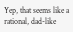Yep, that seems like a rational, dad-like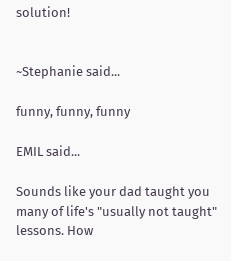solution!


~Stephanie said...

funny, funny, funny

EMIL said...

Sounds like your dad taught you many of life's "usually not taught" lessons. How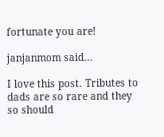fortunate you are!

janjanmom said...

I love this post. Tributes to dads are so rare and they so should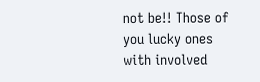not be!! Those of you lucky ones with involved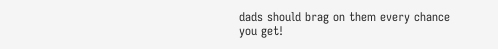dads should brag on them every chance you get!